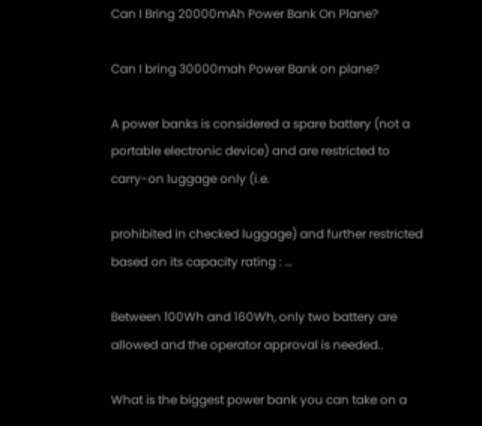Can I Bring 20000mAh Power Bank On Plane?

Can I bring 30000mah Power Bank on plane?

A power banks is considered a spare battery (not a portable electronic device) and are restricted to carry-on luggage only (i.e.

prohibited in checked luggage) and further restricted based on its capacity rating : …

Between 100Wh and 160Wh, only two battery are allowed and the operator approval is needed..

What is the biggest power bank you can take on a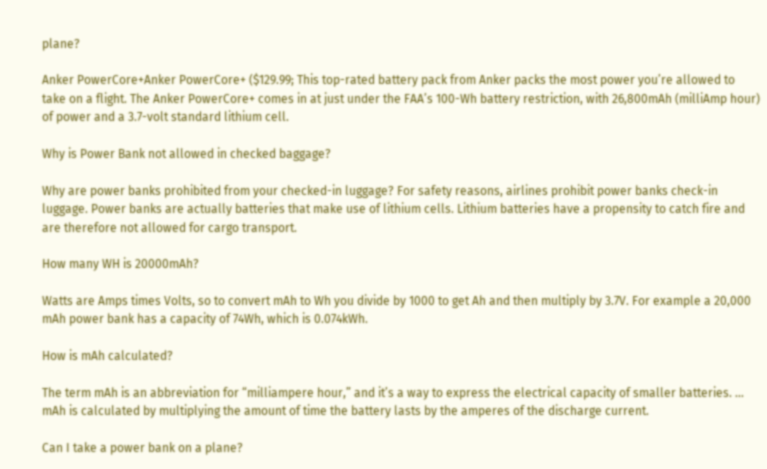plane?

Anker PowerCore+Anker PowerCore+ ($129.99; This top-rated battery pack from Anker packs the most power you’re allowed to take on a flight. The Anker PowerCore+ comes in at just under the FAA’s 100-Wh battery restriction, with 26,800mAh (milliAmp hour) of power and a 3.7-volt standard lithium cell.

Why is Power Bank not allowed in checked baggage?

Why are power banks prohibited from your checked-in luggage? For safety reasons, airlines prohibit power banks check-in luggage. Power banks are actually batteries that make use of lithium cells. Lithium batteries have a propensity to catch fire and are therefore not allowed for cargo transport.

How many WH is 20000mAh?

Watts are Amps times Volts, so to convert mAh to Wh you divide by 1000 to get Ah and then multiply by 3.7V. For example a 20,000 mAh power bank has a capacity of 74Wh, which is 0.074kWh.

How is mAh calculated?

The term mAh is an abbreviation for “milliampere hour,” and it’s a way to express the electrical capacity of smaller batteries. … mAh is calculated by multiplying the amount of time the battery lasts by the amperes of the discharge current.

Can I take a power bank on a plane?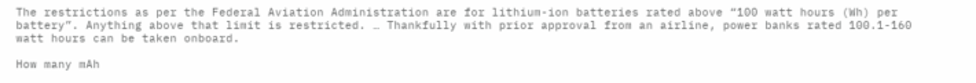The restrictions as per the Federal Aviation Administration are for lithium-ion batteries rated above “100 watt hours (Wh) per battery”. Anything above that limit is restricted. … Thankfully with prior approval from an airline, power banks rated 100.1-160 watt hours can be taken onboard.

How many mAh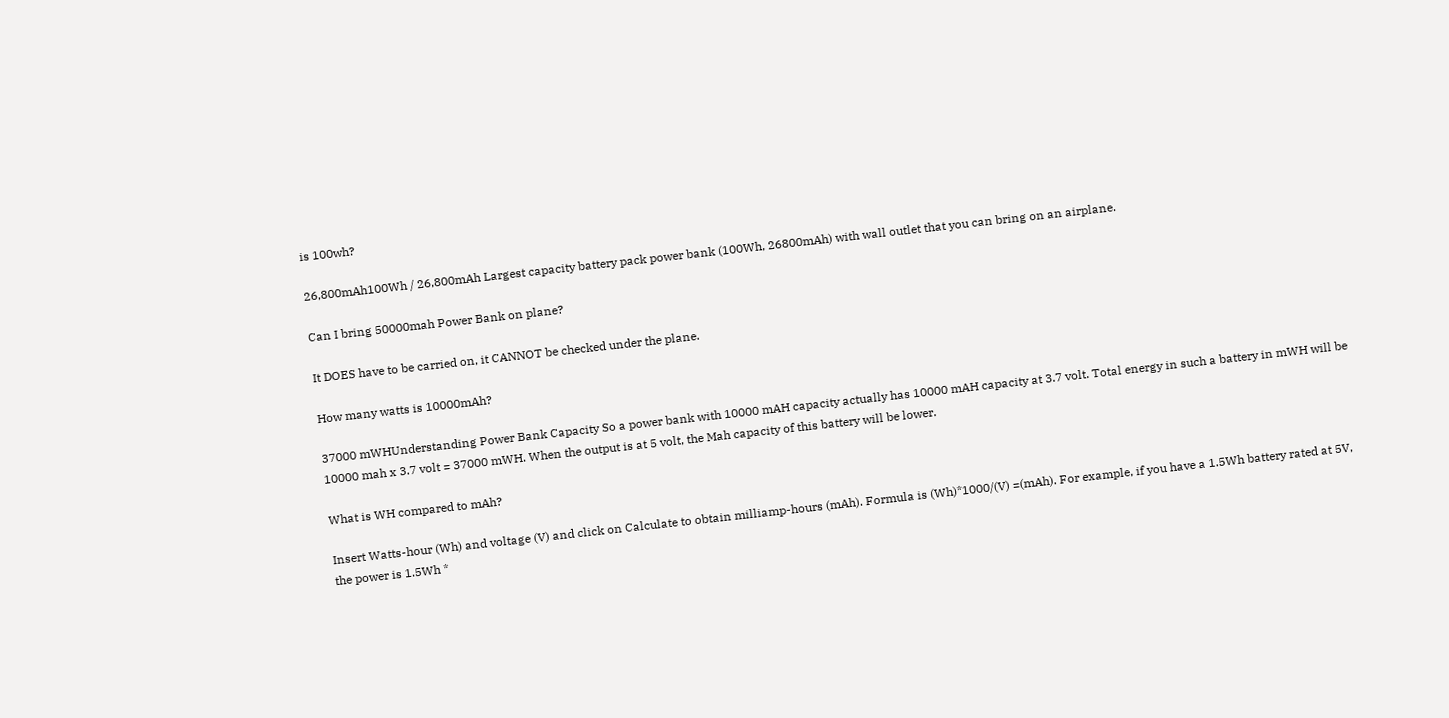is 100wh?

26,800mAh100Wh / 26,800mAh Largest capacity battery pack power bank (100Wh, 26800mAh) with wall outlet that you can bring on an airplane.

Can I bring 50000mah Power Bank on plane?

It DOES have to be carried on, it CANNOT be checked under the plane.

How many watts is 10000mAh?

37000 mWHUnderstanding Power Bank Capacity So a power bank with 10000 mAH capacity actually has 10000 mAH capacity at 3.7 volt. Total energy in such a battery in mWH will be 10000 mah x 3.7 volt = 37000 mWH. When the output is at 5 volt, the Mah capacity of this battery will be lower.

What is WH compared to mAh?

Insert Watts-hour (Wh) and voltage (V) and click on Calculate to obtain milliamp-hours (mAh). Formula is (Wh)*1000/(V) =(mAh). For example, if you have a 1.5Wh battery rated at 5V, the power is 1.5Wh *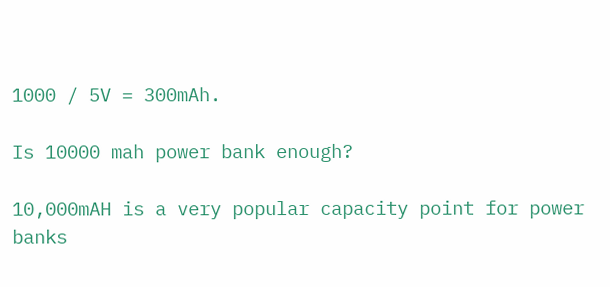1000 / 5V = 300mAh.

Is 10000 mah power bank enough?

10,000mAH is a very popular capacity point for power banks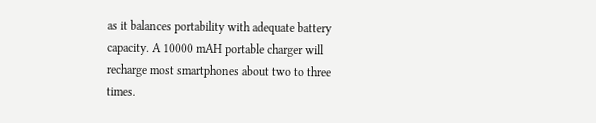as it balances portability with adequate battery capacity. A 10000 mAH portable charger will recharge most smartphones about two to three times.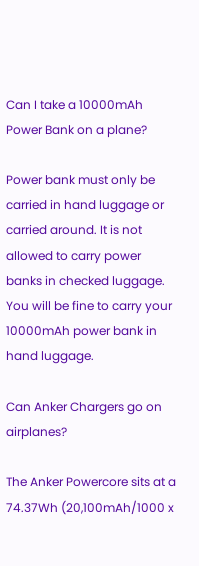Can I take a 10000mAh Power Bank on a plane?

Power bank must only be carried in hand luggage or carried around. It is not allowed to carry power banks in checked luggage. You will be fine to carry your 10000mAh power bank in hand luggage.

Can Anker Chargers go on airplanes?

The Anker Powercore sits at a 74.37Wh (20,100mAh/1000 x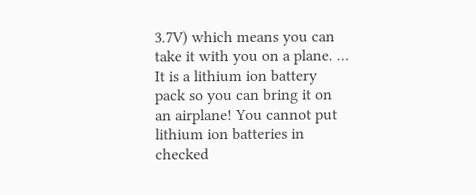3.7V) which means you can take it with you on a plane. … It is a lithium ion battery pack so you can bring it on an airplane! You cannot put lithium ion batteries in checked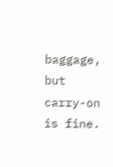baggage, but carry-on is fine.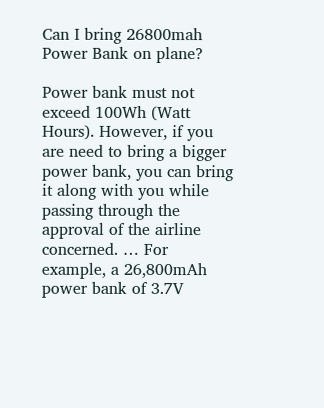Can I bring 26800mah Power Bank on plane?

Power bank must not exceed 100Wh (Watt Hours). However, if you are need to bring a bigger power bank, you can bring it along with you while passing through the approval of the airline concerned. … For example, a 26,800mAh power bank of 3.7V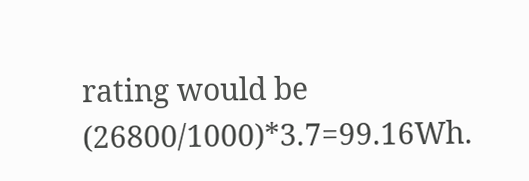rating would be (26800/1000)*3.7=99.16Wh.